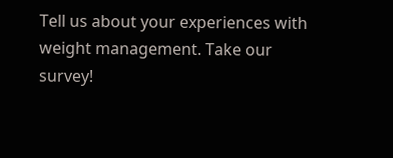Tell us about your experiences with weight management. Take our survey!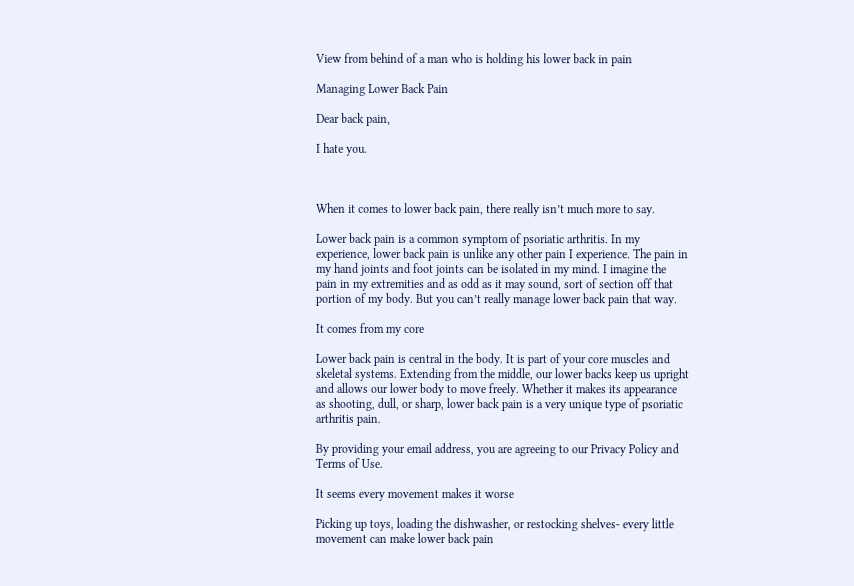View from behind of a man who is holding his lower back in pain

Managing Lower Back Pain

Dear back pain,

I hate you.



When it comes to lower back pain, there really isn’t much more to say.

Lower back pain is a common symptom of psoriatic arthritis. In my experience, lower back pain is unlike any other pain I experience. The pain in my hand joints and foot joints can be isolated in my mind. I imagine the pain in my extremities and as odd as it may sound, sort of section off that portion of my body. But you can’t really manage lower back pain that way.

It comes from my core

Lower back pain is central in the body. It is part of your core muscles and skeletal systems. Extending from the middle, our lower backs keep us upright and allows our lower body to move freely. Whether it makes its appearance as shooting, dull, or sharp, lower back pain is a very unique type of psoriatic arthritis pain.

By providing your email address, you are agreeing to our Privacy Policy and Terms of Use.

It seems every movement makes it worse

Picking up toys, loading the dishwasher, or restocking shelves- every little movement can make lower back pain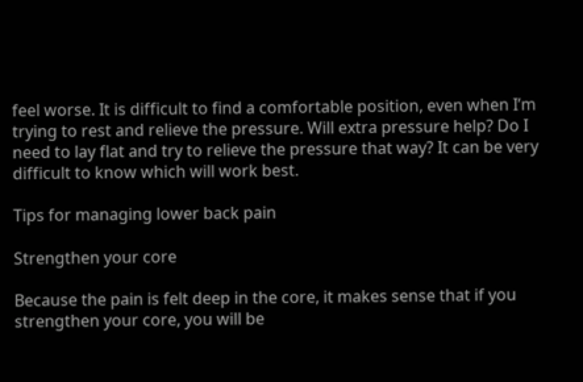feel worse. It is difficult to find a comfortable position, even when I’m trying to rest and relieve the pressure. Will extra pressure help? Do I need to lay flat and try to relieve the pressure that way? It can be very difficult to know which will work best.

Tips for managing lower back pain

Strengthen your core

Because the pain is felt deep in the core, it makes sense that if you strengthen your core, you will be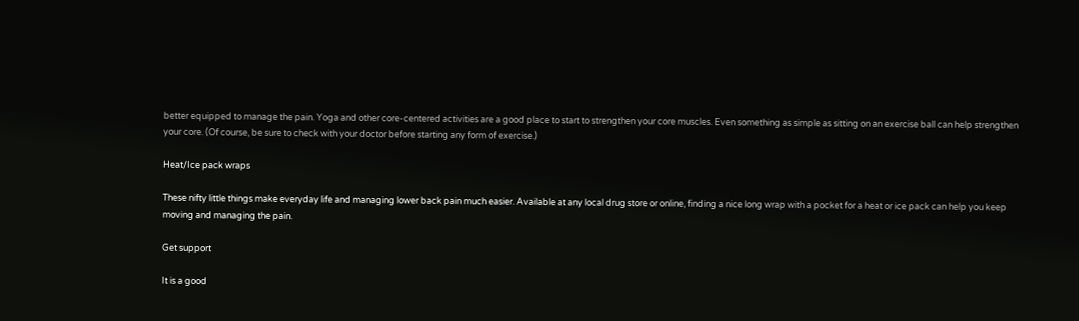better equipped to manage the pain. Yoga and other core-centered activities are a good place to start to strengthen your core muscles. Even something as simple as sitting on an exercise ball can help strengthen your core. (Of course, be sure to check with your doctor before starting any form of exercise.)

Heat/Ice pack wraps

These nifty little things make everyday life and managing lower back pain much easier. Available at any local drug store or online, finding a nice long wrap with a pocket for a heat or ice pack can help you keep moving and managing the pain.

Get support

It is a good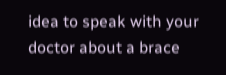idea to speak with your doctor about a brace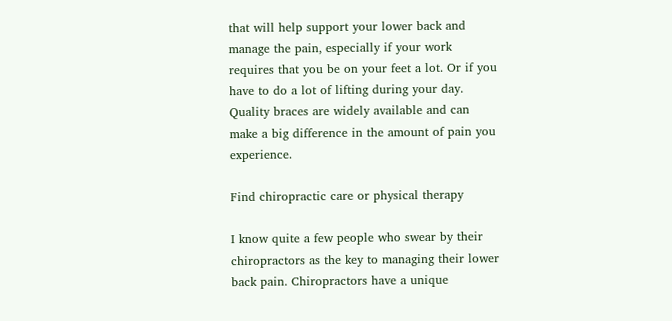that will help support your lower back and manage the pain, especially if your work requires that you be on your feet a lot. Or if you have to do a lot of lifting during your day. Quality braces are widely available and can make a big difference in the amount of pain you experience.

Find chiropractic care or physical therapy

I know quite a few people who swear by their chiropractors as the key to managing their lower back pain. Chiropractors have a unique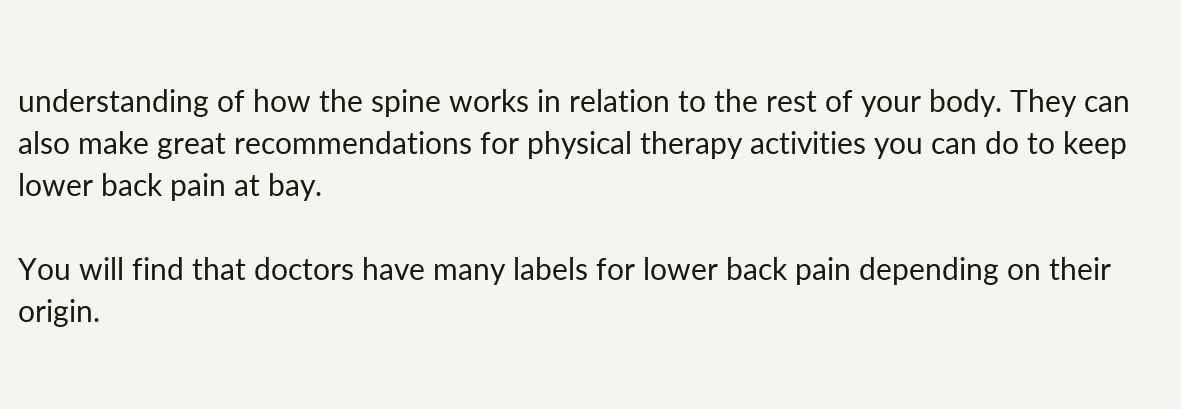understanding of how the spine works in relation to the rest of your body. They can also make great recommendations for physical therapy activities you can do to keep lower back pain at bay.

You will find that doctors have many labels for lower back pain depending on their origin.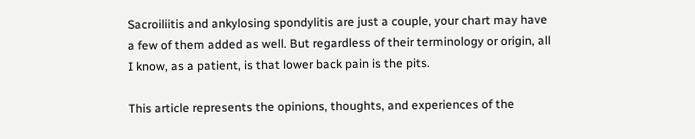Sacroiliitis and ankylosing spondylitis are just a couple, your chart may have a few of them added as well. But regardless of their terminology or origin, all I know, as a patient, is that lower back pain is the pits.

This article represents the opinions, thoughts, and experiences of the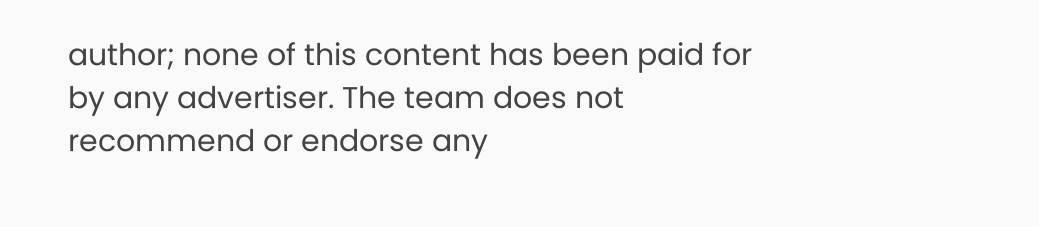author; none of this content has been paid for by any advertiser. The team does not recommend or endorse any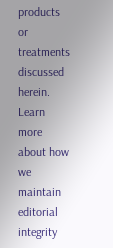products or treatments discussed herein. Learn more about how we maintain editorial integrity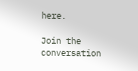here.

Join the conversation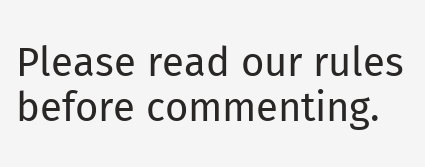Please read our rules before commenting.